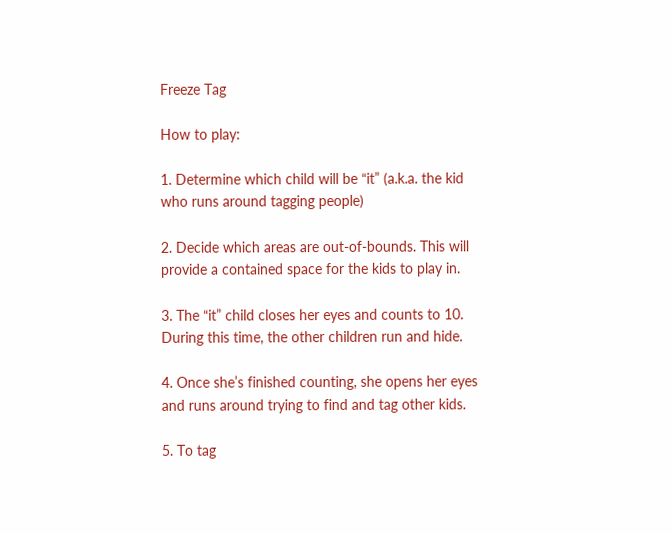Freeze Tag

How to play:

1. Determine which child will be “it” (a.k.a. the kid who runs around tagging people)

2. Decide which areas are out-of-bounds. This will provide a contained space for the kids to play in.

3. The “it” child closes her eyes and counts to 10. During this time, the other children run and hide.

4. Once she’s finished counting, she opens her eyes and runs around trying to find and tag other kids.

5. To tag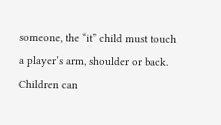someone, the “it” child must touch a player’s arm, shoulder or back. Children can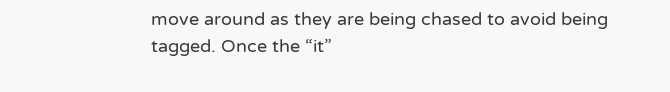move around as they are being chased to avoid being tagged. Once the “it”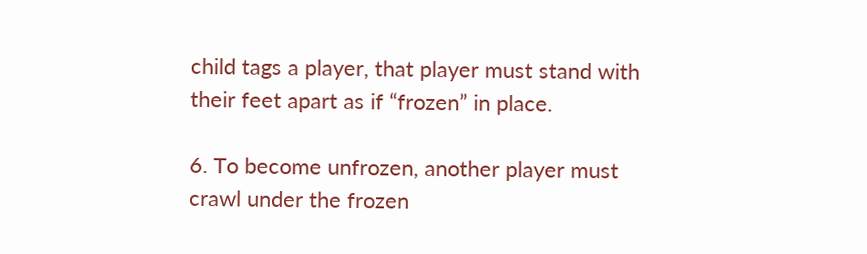child tags a player, that player must stand with their feet apart as if “frozen” in place.

6. To become unfrozen, another player must crawl under the frozen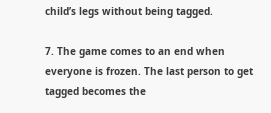child’s legs without being tagged.

7. The game comes to an end when everyone is frozen. The last person to get tagged becomes the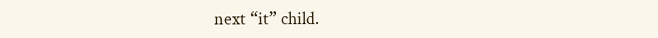next “it” child.